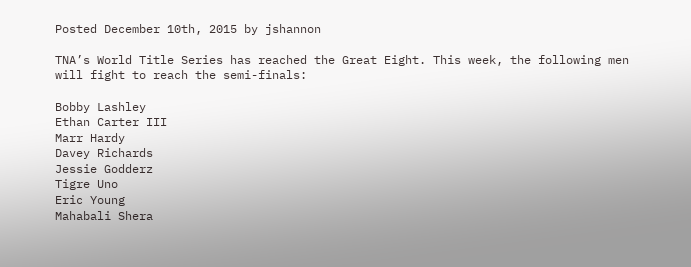Posted December 10th, 2015 by jshannon

TNA’s World Title Series has reached the Great Eight. This week, the following men will fight to reach the semi-finals:

Bobby Lashley
Ethan Carter III
Marr Hardy
Davey Richards
Jessie Godderz
Tigre Uno
Eric Young
Mahabali Shera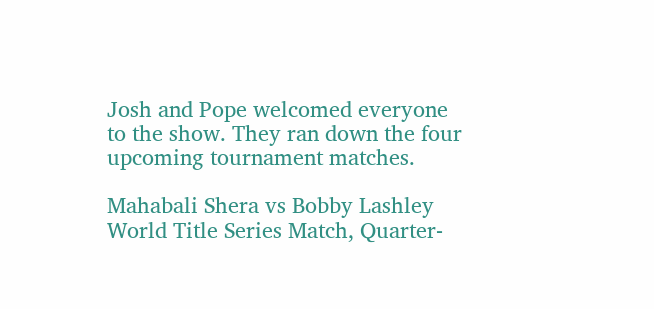Josh and Pope welcomed everyone to the show. They ran down the four upcoming tournament matches.

Mahabali Shera vs Bobby Lashley
World Title Series Match, Quarter-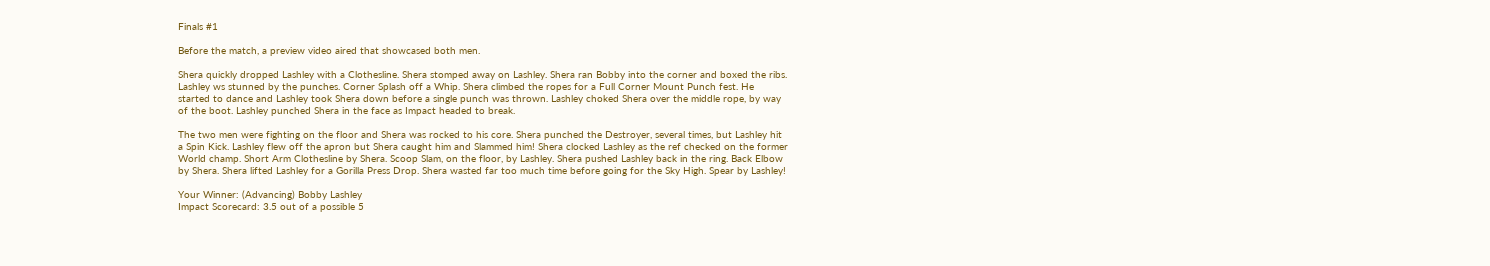Finals #1

Before the match, a preview video aired that showcased both men.

Shera quickly dropped Lashley with a Clothesline. Shera stomped away on Lashley. Shera ran Bobby into the corner and boxed the ribs. Lashley ws stunned by the punches. Corner Splash off a Whip. Shera climbed the ropes for a Full Corner Mount Punch fest. He started to dance and Lashley took Shera down before a single punch was thrown. Lashley choked Shera over the middle rope, by way of the boot. Lashley punched Shera in the face as Impact headed to break.

The two men were fighting on the floor and Shera was rocked to his core. Shera punched the Destroyer, several times, but Lashley hit a Spin Kick. Lashley flew off the apron but Shera caught him and Slammed him! Shera clocked Lashley as the ref checked on the former World champ. Short Arm Clothesline by Shera. Scoop Slam, on the floor, by Lashley. Shera pushed Lashley back in the ring. Back Elbow by Shera. Shera lifted Lashley for a Gorilla Press Drop. Shera wasted far too much time before going for the Sky High. Spear by Lashley!

Your Winner: (Advancing) Bobby Lashley
Impact Scorecard: 3.5 out of a possible 5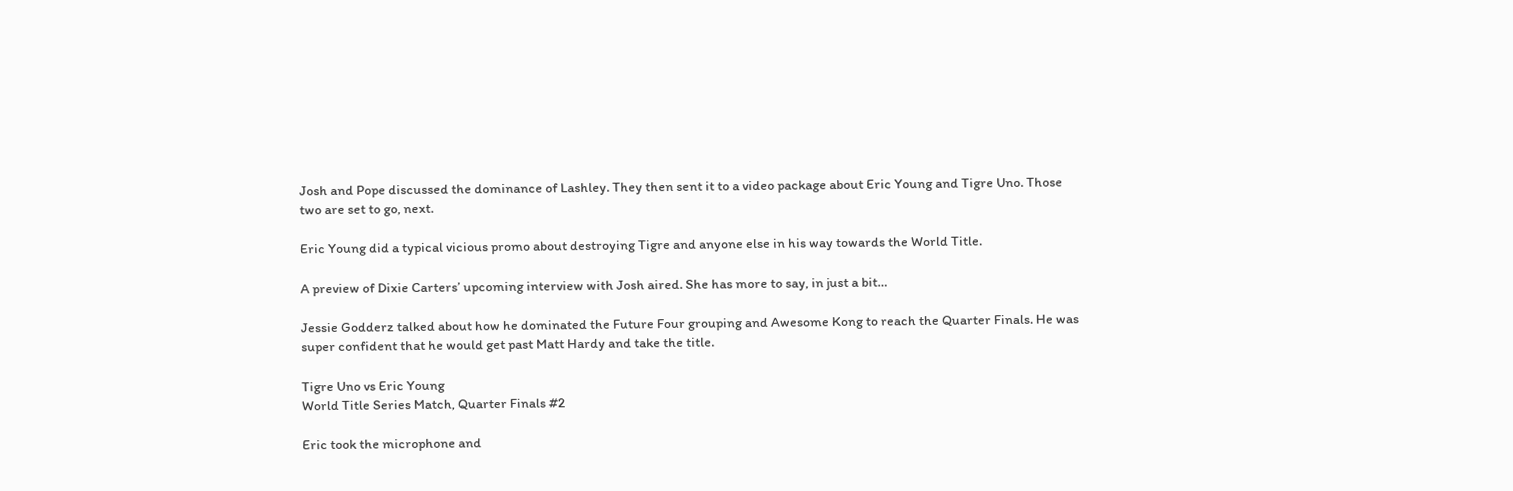Josh and Pope discussed the dominance of Lashley. They then sent it to a video package about Eric Young and Tigre Uno. Those two are set to go, next.

Eric Young did a typical vicious promo about destroying Tigre and anyone else in his way towards the World Title.

A preview of Dixie Carters’ upcoming interview with Josh aired. She has more to say, in just a bit…

Jessie Godderz talked about how he dominated the Future Four grouping and Awesome Kong to reach the Quarter Finals. He was super confident that he would get past Matt Hardy and take the title.

Tigre Uno vs Eric Young
World Title Series Match, Quarter Finals #2

Eric took the microphone and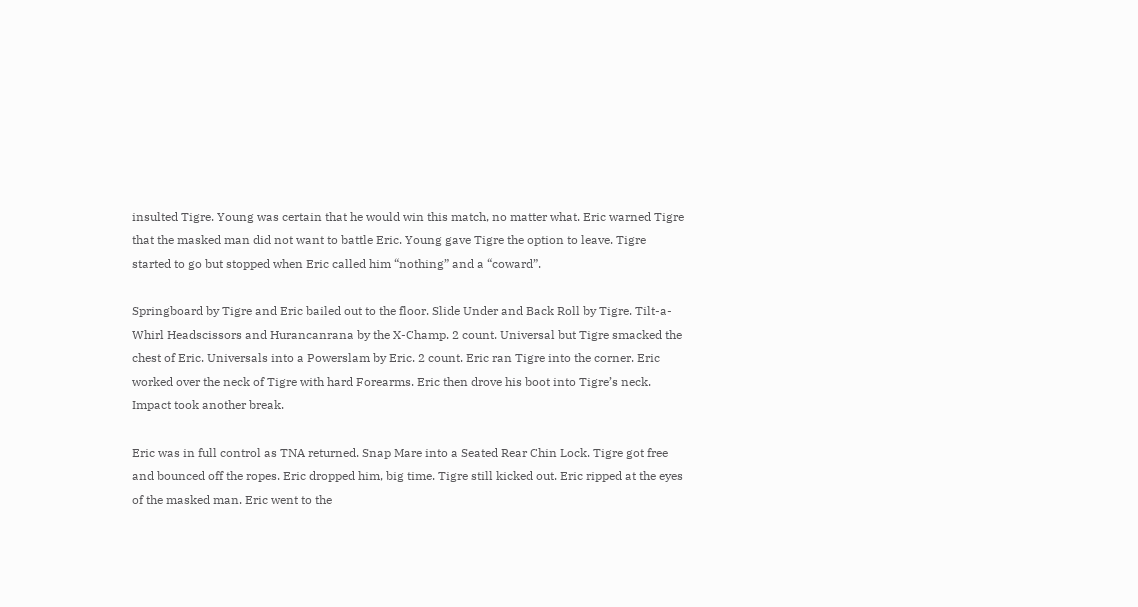insulted Tigre. Young was certain that he would win this match, no matter what. Eric warned Tigre that the masked man did not want to battle Eric. Young gave Tigre the option to leave. Tigre started to go but stopped when Eric called him “nothing” and a “coward”.

Springboard by Tigre and Eric bailed out to the floor. Slide Under and Back Roll by Tigre. Tilt-a-Whirl Headscissors and Hurancanrana by the X-Champ. 2 count. Universal but Tigre smacked the chest of Eric. Universals into a Powerslam by Eric. 2 count. Eric ran Tigre into the corner. Eric worked over the neck of Tigre with hard Forearms. Eric then drove his boot into Tigre’s neck. Impact took another break.

Eric was in full control as TNA returned. Snap Mare into a Seated Rear Chin Lock. Tigre got free and bounced off the ropes. Eric dropped him, big time. Tigre still kicked out. Eric ripped at the eyes of the masked man. Eric went to the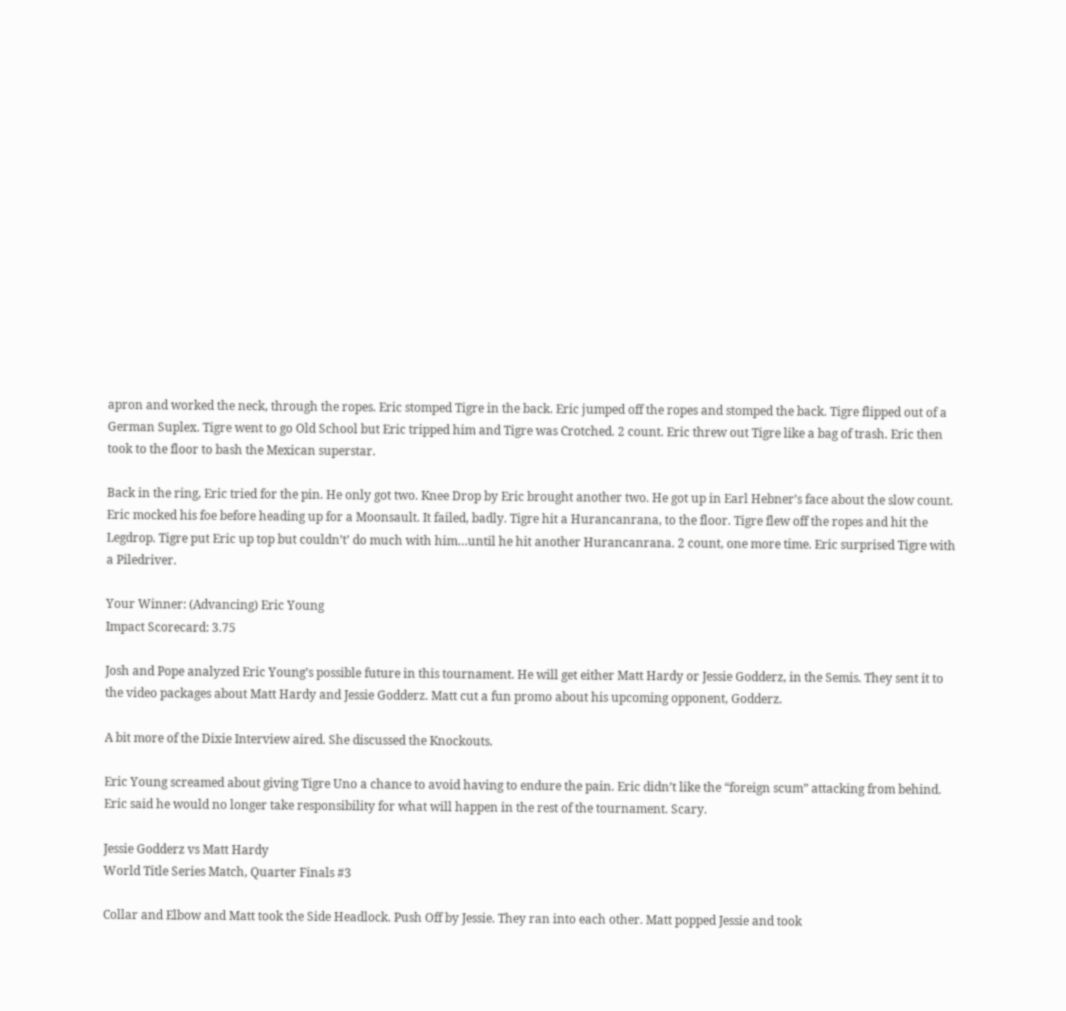apron and worked the neck, through the ropes. Eric stomped Tigre in the back. Eric jumped off the ropes and stomped the back. Tigre flipped out of a German Suplex. Tigre went to go Old School but Eric tripped him and Tigre was Crotched. 2 count. Eric threw out Tigre like a bag of trash. Eric then took to the floor to bash the Mexican superstar.

Back in the ring, Eric tried for the pin. He only got two. Knee Drop by Eric brought another two. He got up in Earl Hebner’s face about the slow count. Eric mocked his foe before heading up for a Moonsault. It failed, badly. Tigre hit a Hurancanrana, to the floor. Tigre flew off the ropes and hit the Legdrop. Tigre put Eric up top but couldn’t’ do much with him…until he hit another Hurancanrana. 2 count, one more time. Eric surprised Tigre with a Piledriver.

Your Winner: (Advancing) Eric Young
Impact Scorecard: 3.75

Josh and Pope analyzed Eric Young’s possible future in this tournament. He will get either Matt Hardy or Jessie Godderz, in the Semis. They sent it to the video packages about Matt Hardy and Jessie Godderz. Matt cut a fun promo about his upcoming opponent, Godderz.

A bit more of the Dixie Interview aired. She discussed the Knockouts.

Eric Young screamed about giving Tigre Uno a chance to avoid having to endure the pain. Eric didn’t like the “foreign scum” attacking from behind. Eric said he would no longer take responsibility for what will happen in the rest of the tournament. Scary.

Jessie Godderz vs Matt Hardy
World Title Series Match, Quarter Finals #3

Collar and Elbow and Matt took the Side Headlock. Push Off by Jessie. They ran into each other. Matt popped Jessie and took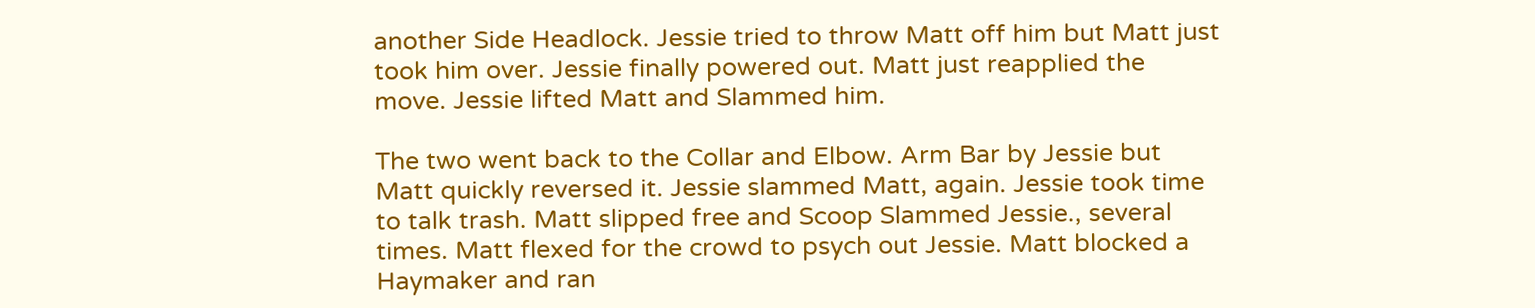another Side Headlock. Jessie tried to throw Matt off him but Matt just took him over. Jessie finally powered out. Matt just reapplied the move. Jessie lifted Matt and Slammed him.

The two went back to the Collar and Elbow. Arm Bar by Jessie but Matt quickly reversed it. Jessie slammed Matt, again. Jessie took time to talk trash. Matt slipped free and Scoop Slammed Jessie., several times. Matt flexed for the crowd to psych out Jessie. Matt blocked a Haymaker and ran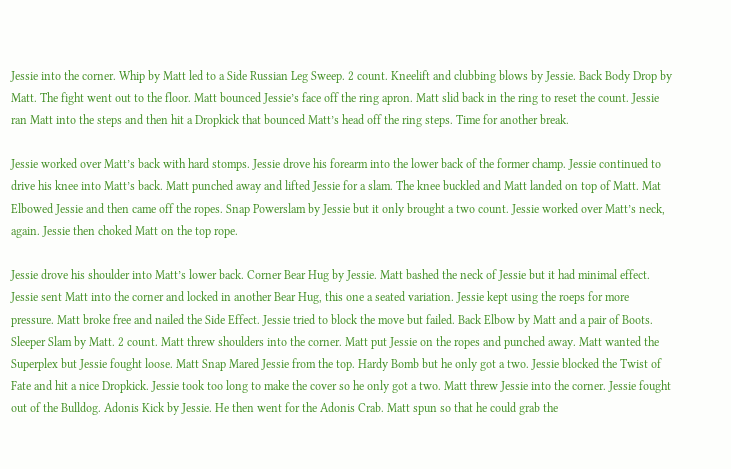Jessie into the corner. Whip by Matt led to a Side Russian Leg Sweep. 2 count. Kneelift and clubbing blows by Jessie. Back Body Drop by Matt. The fight went out to the floor. Matt bounced Jessie’s face off the ring apron. Matt slid back in the ring to reset the count. Jessie ran Matt into the steps and then hit a Dropkick that bounced Matt’s head off the ring steps. Time for another break.

Jessie worked over Matt’s back with hard stomps. Jessie drove his forearm into the lower back of the former champ. Jessie continued to drive his knee into Matt’s back. Matt punched away and lifted Jessie for a slam. The knee buckled and Matt landed on top of Matt. Mat Elbowed Jessie and then came off the ropes. Snap Powerslam by Jessie but it only brought a two count. Jessie worked over Matt’s neck, again. Jessie then choked Matt on the top rope.

Jessie drove his shoulder into Matt’s lower back. Corner Bear Hug by Jessie. Matt bashed the neck of Jessie but it had minimal effect. Jessie sent Matt into the corner and locked in another Bear Hug, this one a seated variation. Jessie kept using the roeps for more pressure. Matt broke free and nailed the Side Effect. Jessie tried to block the move but failed. Back Elbow by Matt and a pair of Boots. Sleeper Slam by Matt. 2 count. Matt threw shoulders into the corner. Matt put Jessie on the ropes and punched away. Matt wanted the Superplex but Jessie fought loose. Matt Snap Mared Jessie from the top. Hardy Bomb but he only got a two. Jessie blocked the Twist of Fate and hit a nice Dropkick. Jessie took too long to make the cover so he only got a two. Matt threw Jessie into the corner. Jessie fought out of the Bulldog. Adonis Kick by Jessie. He then went for the Adonis Crab. Matt spun so that he could grab the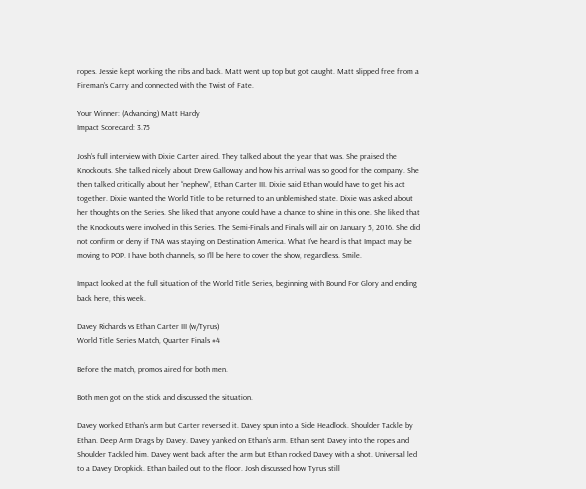ropes. Jessie kept working the ribs and back. Matt went up top but got caught. Matt slipped free from a Fireman’s Carry and connected with the Twist of Fate.

Your Winner: (Advancing) Matt Hardy
Impact Scorecard: 3.75

Josh’s full interview with Dixie Carter aired. They talked about the year that was. She praised the Knockouts. She talked nicely about Drew Galloway and how his arrival was so good for the company. She then talked critically about her “nephew”, Ethan Carter III. Dixie said Ethan would have to get his act together. Dixie wanted the World Title to be returned to an unblemished state. Dixie was asked about her thoughts on the Series. She liked that anyone could have a chance to shine in this one. She liked that the Knockouts were involved in this Series. The Semi-Finals and Finals will air on January 5, 2016. She did not confirm or deny if TNA was staying on Destination America. What I’ve heard is that Impact may be moving to POP. I have both channels, so I’ll be here to cover the show, regardless. Smile.

Impact looked at the full situation of the World Title Series, beginning with Bound For Glory and ending back here, this week.

Davey Richards vs Ethan Carter III (w/Tyrus)
World Title Series Match, Quarter Finals #4

Before the match, promos aired for both men.

Both men got on the stick and discussed the situation.

Davey worked Ethan’s arm but Carter reversed it. Davey spun into a Side Headlock. Shoulder Tackle by Ethan. Deep Arm Drags by Davey. Davey yanked on Ethan’s arm. Ethan sent Davey into the ropes and Shoulder Tackled him. Davey went back after the arm but Ethan rocked Davey with a shot. Universal led to a Davey Dropkick. Ethan bailed out to the floor. Josh discussed how Tyrus still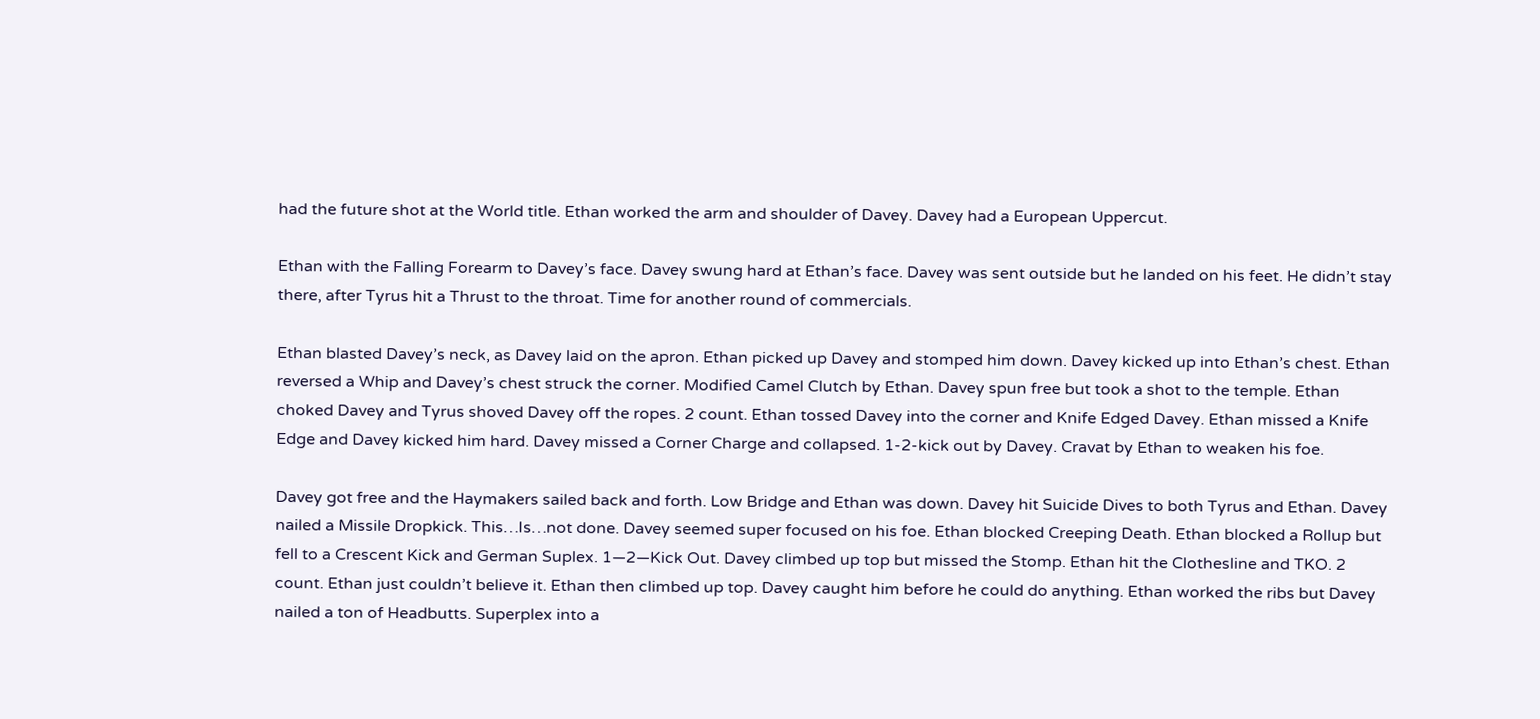had the future shot at the World title. Ethan worked the arm and shoulder of Davey. Davey had a European Uppercut.

Ethan with the Falling Forearm to Davey’s face. Davey swung hard at Ethan’s face. Davey was sent outside but he landed on his feet. He didn’t stay there, after Tyrus hit a Thrust to the throat. Time for another round of commercials.

Ethan blasted Davey’s neck, as Davey laid on the apron. Ethan picked up Davey and stomped him down. Davey kicked up into Ethan’s chest. Ethan reversed a Whip and Davey’s chest struck the corner. Modified Camel Clutch by Ethan. Davey spun free but took a shot to the temple. Ethan choked Davey and Tyrus shoved Davey off the ropes. 2 count. Ethan tossed Davey into the corner and Knife Edged Davey. Ethan missed a Knife Edge and Davey kicked him hard. Davey missed a Corner Charge and collapsed. 1-2-kick out by Davey. Cravat by Ethan to weaken his foe.

Davey got free and the Haymakers sailed back and forth. Low Bridge and Ethan was down. Davey hit Suicide Dives to both Tyrus and Ethan. Davey nailed a Missile Dropkick. This…Is…not done. Davey seemed super focused on his foe. Ethan blocked Creeping Death. Ethan blocked a Rollup but fell to a Crescent Kick and German Suplex. 1—2—Kick Out. Davey climbed up top but missed the Stomp. Ethan hit the Clothesline and TKO. 2 count. Ethan just couldn’t believe it. Ethan then climbed up top. Davey caught him before he could do anything. Ethan worked the ribs but Davey nailed a ton of Headbutts. Superplex into a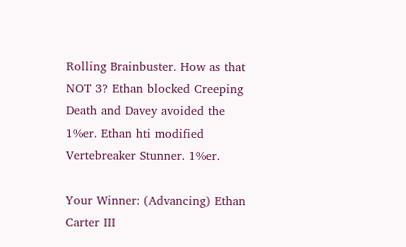Rolling Brainbuster. How as that NOT 3? Ethan blocked Creeping Death and Davey avoided the 1%er. Ethan hti modified Vertebreaker Stunner. 1%er.

Your Winner: (Advancing) Ethan Carter III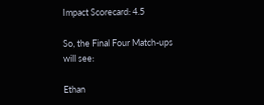Impact Scorecard: 4.5

So, the Final Four Match-ups will see:

Ethan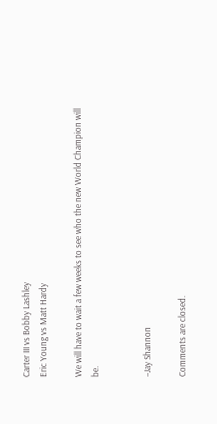Carter III vs Bobby Lashley
Eric Young vs Matt Hardy

We will have to wait a few weeks to see who the new World Champion will be.


–Jay Shannon

Comments are closed.